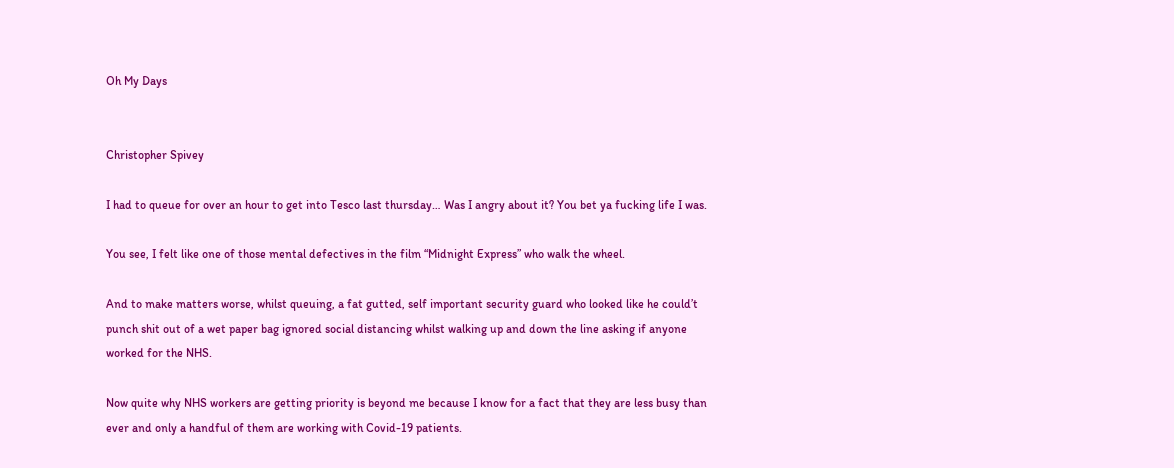Oh My Days


Christopher Spivey

I had to queue for over an hour to get into Tesco last thursday… Was I angry about it? You bet ya fucking life I was.

You see, I felt like one of those mental defectives in the film “Midnight Express” who walk the wheel.

And to make matters worse, whilst queuing, a fat gutted, self important security guard who looked like he could’t punch shit out of a wet paper bag ignored social distancing whilst walking up and down the line asking if anyone worked for the NHS.

Now quite why NHS workers are getting priority is beyond me because I know for a fact that they are less busy than ever and only a handful of them are working with Covid-19 patients.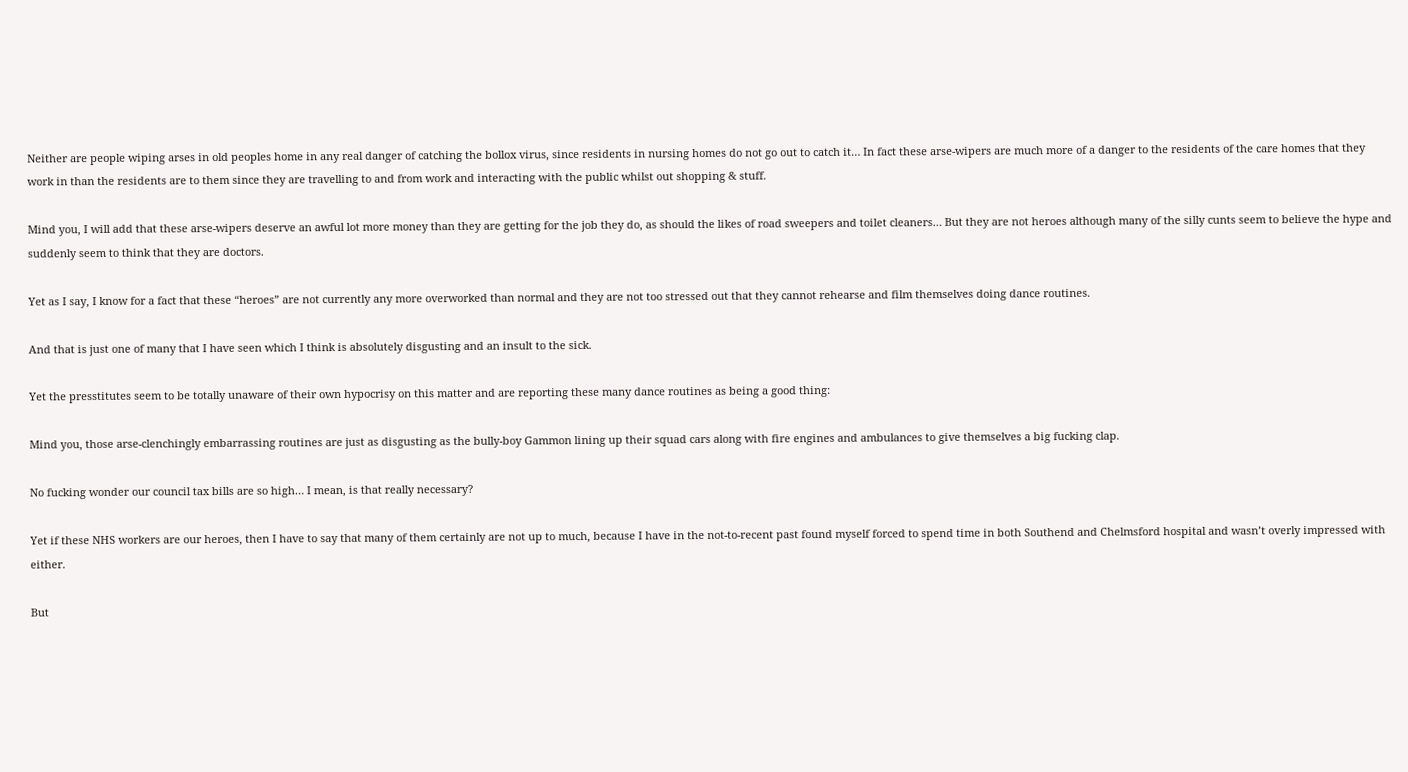Neither are people wiping arses in old peoples home in any real danger of catching the bollox virus, since residents in nursing homes do not go out to catch it… In fact these arse-wipers are much more of a danger to the residents of the care homes that they work in than the residents are to them since they are travelling to and from work and interacting with the public whilst out shopping & stuff.

Mind you, I will add that these arse-wipers deserve an awful lot more money than they are getting for the job they do, as should the likes of road sweepers and toilet cleaners… But they are not heroes although many of the silly cunts seem to believe the hype and suddenly seem to think that they are doctors.

Yet as I say, I know for a fact that these “heroes” are not currently any more overworked than normal and they are not too stressed out that they cannot rehearse and film themselves doing dance routines.

And that is just one of many that I have seen which I think is absolutely disgusting and an insult to the sick.

Yet the presstitutes seem to be totally unaware of their own hypocrisy on this matter and are reporting these many dance routines as being a good thing:

Mind you, those arse-clenchingly embarrassing routines are just as disgusting as the bully-boy Gammon lining up their squad cars along with fire engines and ambulances to give themselves a big fucking clap.

No fucking wonder our council tax bills are so high… I mean, is that really necessary?

Yet if these NHS workers are our heroes, then I have to say that many of them certainly are not up to much, because I have in the not-to-recent past found myself forced to spend time in both Southend and Chelmsford hospital and wasn’t overly impressed with either.

But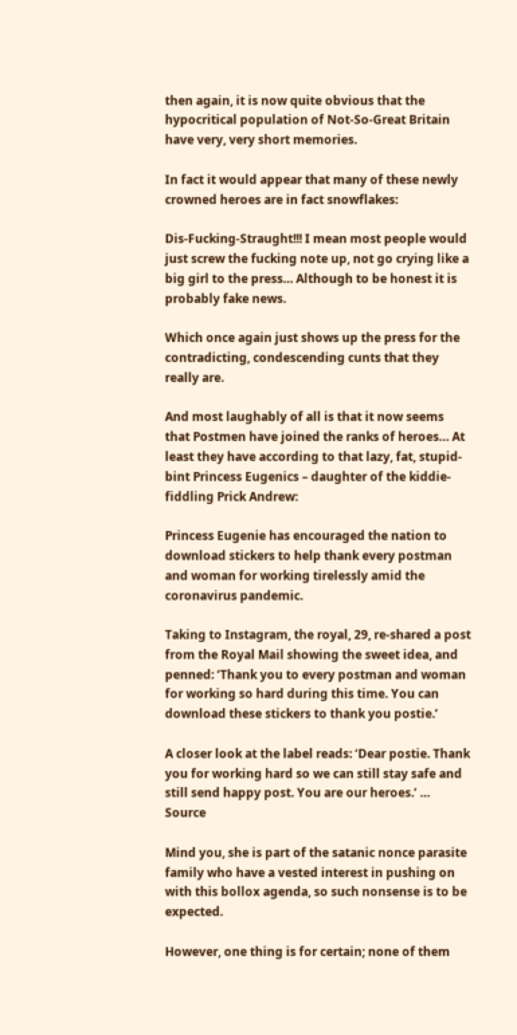then again, it is now quite obvious that the hypocritical population of Not-So-Great Britain have very, very short memories.

In fact it would appear that many of these newly crowned heroes are in fact snowflakes:

Dis-Fucking-Straught!!! I mean most people would just screw the fucking note up, not go crying like a big girl to the press… Although to be honest it is probably fake news.

Which once again just shows up the press for the contradicting, condescending cunts that they really are.

And most laughably of all is that it now seems that Postmen have joined the ranks of heroes… At least they have according to that lazy, fat, stupid-bint Princess Eugenics – daughter of the kiddie-fiddling Prick Andrew:

Princess Eugenie has encouraged the nation to download stickers to help thank every postman and woman for working tirelessly amid the coronavirus pandemic.

Taking to Instagram, the royal, 29, re-shared a post from the Royal Mail showing the sweet idea, and penned: ‘Thank you to every postman and woman for working so hard during this time. You can download these stickers to thank you postie.’

A closer look at the label reads: ‘Dear postie. Thank you for working hard so we can still stay safe and still send happy post. You are our heroes.’ … Source

Mind you, she is part of the satanic nonce parasite family who have a vested interest in pushing on with this bollox agenda, so such nonsense is to be expected.

However, one thing is for certain; none of them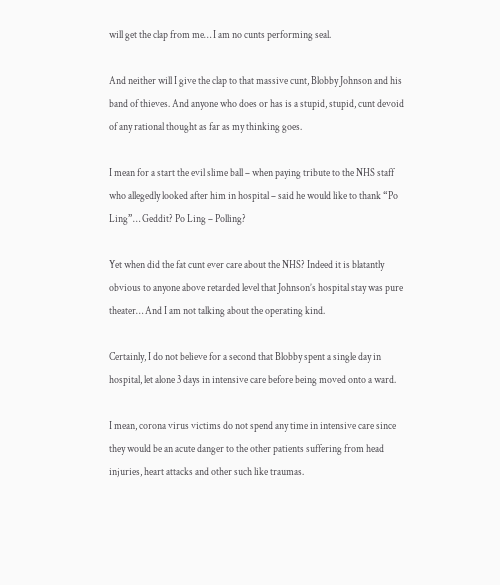will get the clap from me… I am no cunts performing seal.

And neither will I give the clap to that massive cunt, Blobby Johnson and his band of thieves. And anyone who does or has is a stupid, stupid, cunt devoid of any rational thought as far as my thinking goes.

I mean for a start the evil slime ball – when paying tribute to the NHS staff who allegedly looked after him in hospital – said he would like to thank “Po Ling”… Geddit? Po Ling – Polling?

Yet when did the fat cunt ever care about the NHS? Indeed it is blatantly obvious to anyone above retarded level that Johnson’s hospital stay was pure theater… And I am not talking about the operating kind.

Certainly, I do not believe for a second that Blobby spent a single day in hospital, let alone 3 days in intensive care before being moved onto a ward.

I mean, corona virus victims do not spend any time in intensive care since they would be an acute danger to the other patients suffering from head injuries, heart attacks and other such like traumas.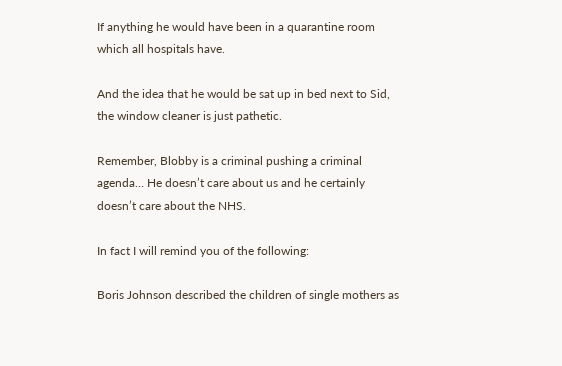If anything he would have been in a quarantine room which all hospitals have.

And the idea that he would be sat up in bed next to Sid, the window cleaner is just pathetic.

Remember, Blobby is a criminal pushing a criminal agenda… He doesn’t care about us and he certainly doesn’t care about the NHS.

In fact I will remind you of the following:

Boris Johnson described the children of single mothers as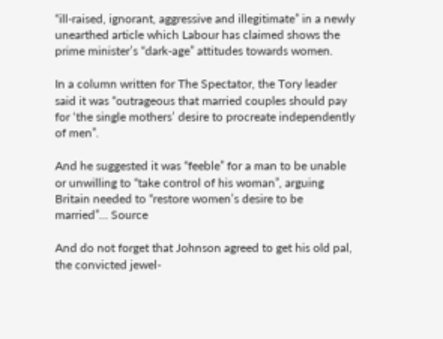“ill-raised, ignorant, aggressive and illegitimate” in a newly unearthed article which Labour has claimed shows the prime minister’s “dark-age” attitudes towards women.

In a column written for The Spectator, the Tory leader said it was “outrageous that married couples should pay for ‘the single mothers’ desire to procreate independently of men”.

And he suggested it was “feeble” for a man to be unable or unwilling to “take control of his woman”, arguing Britain needed to “restore women’s desire to be married”… Source

And do not forget that Johnson agreed to get his old pal, the convicted jewel-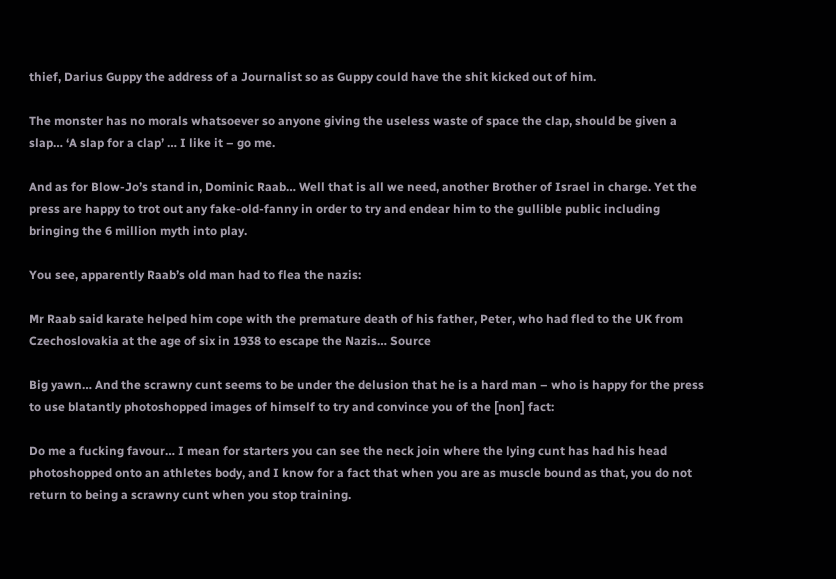thief, Darius Guppy the address of a Journalist so as Guppy could have the shit kicked out of him.

The monster has no morals whatsoever so anyone giving the useless waste of space the clap, should be given a slap… ‘A slap for a clap’ … I like it – go me.

And as for Blow-Jo’s stand in, Dominic Raab… Well that is all we need, another Brother of Israel in charge. Yet the press are happy to trot out any fake-old-fanny in order to try and endear him to the gullible public including bringing the 6 million myth into play.

You see, apparently Raab’s old man had to flea the nazis:

Mr Raab said karate helped him cope with the premature death of his father, Peter, who had fled to the UK from Czechoslovakia at the age of six in 1938 to escape the Nazis… Source

Big yawn… And the scrawny cunt seems to be under the delusion that he is a hard man – who is happy for the press to use blatantly photoshopped images of himself to try and convince you of the [non] fact:

Do me a fucking favour… I mean for starters you can see the neck join where the lying cunt has had his head photoshopped onto an athletes body, and I know for a fact that when you are as muscle bound as that, you do not return to being a scrawny cunt when you stop training.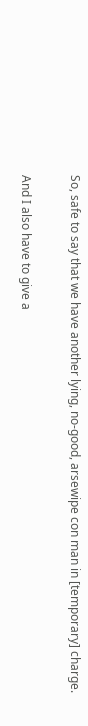So, safe to say that we have another lying, no-good, arsewipe con man in [temporary] charge.

And I also have to give a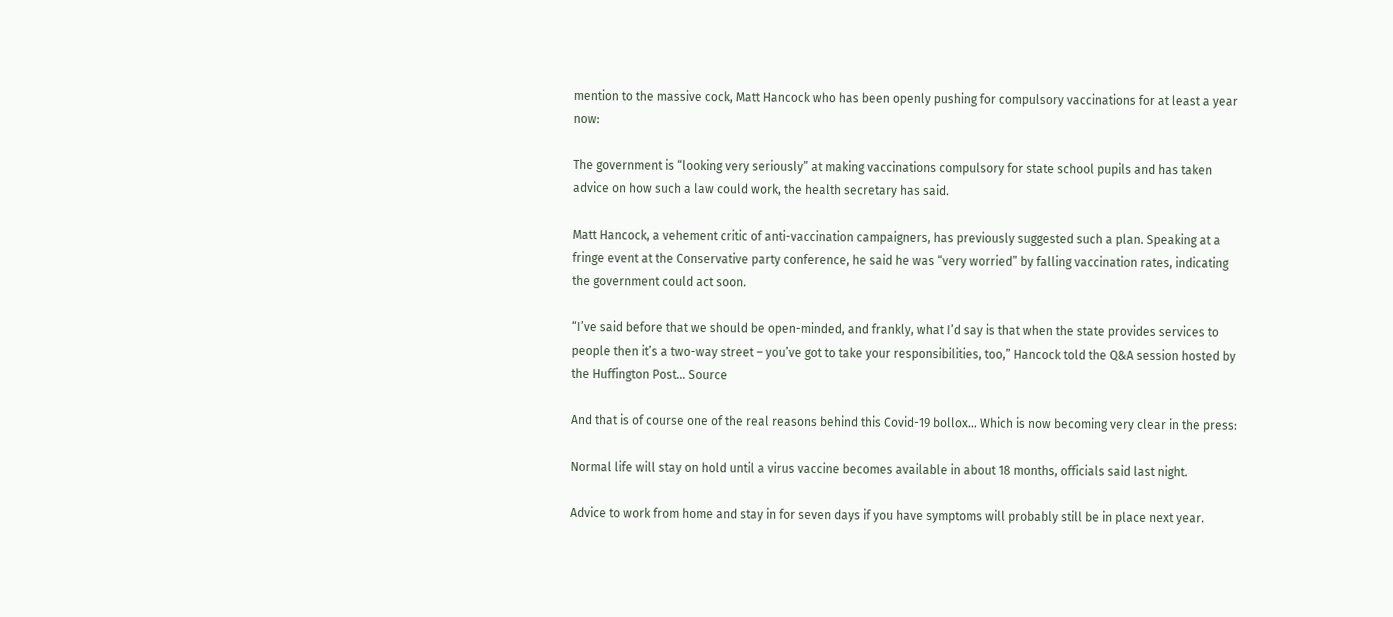mention to the massive cock, Matt Hancock who has been openly pushing for compulsory vaccinations for at least a year now:

The government is “looking very seriously” at making vaccinations compulsory for state school pupils and has taken advice on how such a law could work, the health secretary has said.

Matt Hancock, a vehement critic of anti-vaccination campaigners, has previously suggested such a plan. Speaking at a fringe event at the Conservative party conference, he said he was “very worried” by falling vaccination rates, indicating the government could act soon.

“I’ve said before that we should be open-minded, and frankly, what I’d say is that when the state provides services to people then it’s a two-way street – you’ve got to take your responsibilities, too,” Hancock told the Q&A session hosted by the Huffington Post… Source

And that is of course one of the real reasons behind this Covid-19 bollox… Which is now becoming very clear in the press:

Normal life will stay on hold until a virus vaccine becomes available in about 18 months, officials said last night.

Advice to work from home and stay in for seven days if you have symptoms will probably still be in place next year.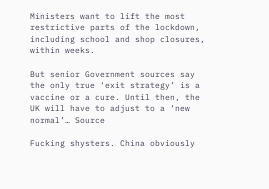Ministers want to lift the most restrictive parts of the lockdown, including school and shop closures, within weeks.

But senior Government sources say the only true ‘exit strategy’ is a vaccine or a cure. Until then, the UK will have to adjust to a ‘new normal’… Source

Fucking shysters. China obviously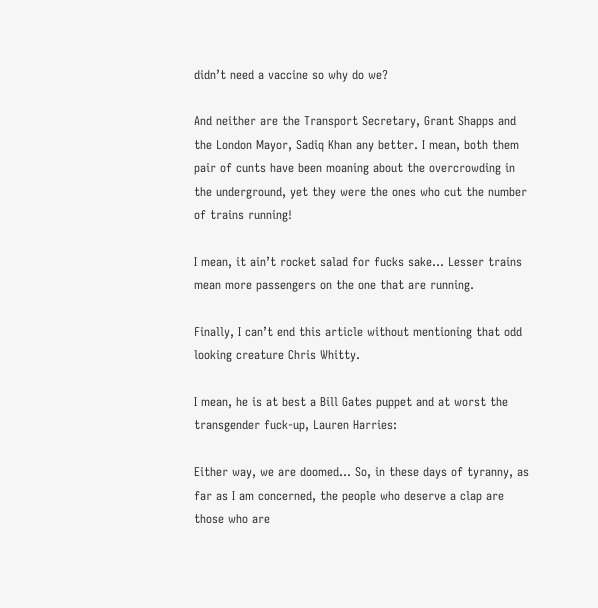didn’t need a vaccine so why do we?

And neither are the Transport Secretary, Grant Shapps and the London Mayor, Sadiq Khan any better. I mean, both them pair of cunts have been moaning about the overcrowding in the underground, yet they were the ones who cut the number of trains running!

I mean, it ain’t rocket salad for fucks sake… Lesser trains mean more passengers on the one that are running.

Finally, I can’t end this article without mentioning that odd looking creature Chris Whitty.

I mean, he is at best a Bill Gates puppet and at worst the transgender fuck-up, Lauren Harries:

Either way, we are doomed… So, in these days of tyranny, as far as I am concerned, the people who deserve a clap are those who are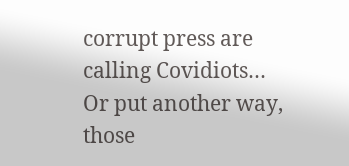corrupt press are calling Covidiots… Or put another way, those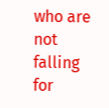who are not falling for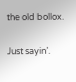the old bollox.

Just sayin’.